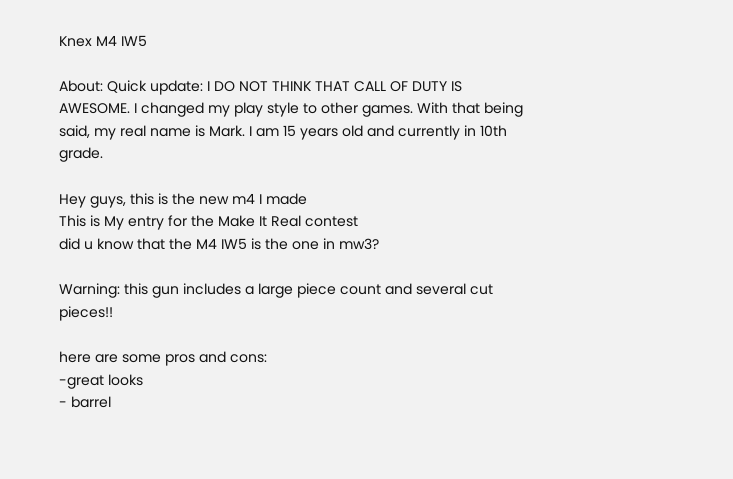Knex M4 IW5

About: Quick update: I DO NOT THINK THAT CALL OF DUTY IS AWESOME. I changed my play style to other games. With that being said, my real name is Mark. I am 15 years old and currently in 10th grade.

Hey guys, this is the new m4 I made
This is My entry for the Make It Real contest
did u know that the M4 IW5 is the one in mw3?

Warning: this gun includes a large piece count and several cut pieces!!

here are some pros and cons:
-great looks
- barrel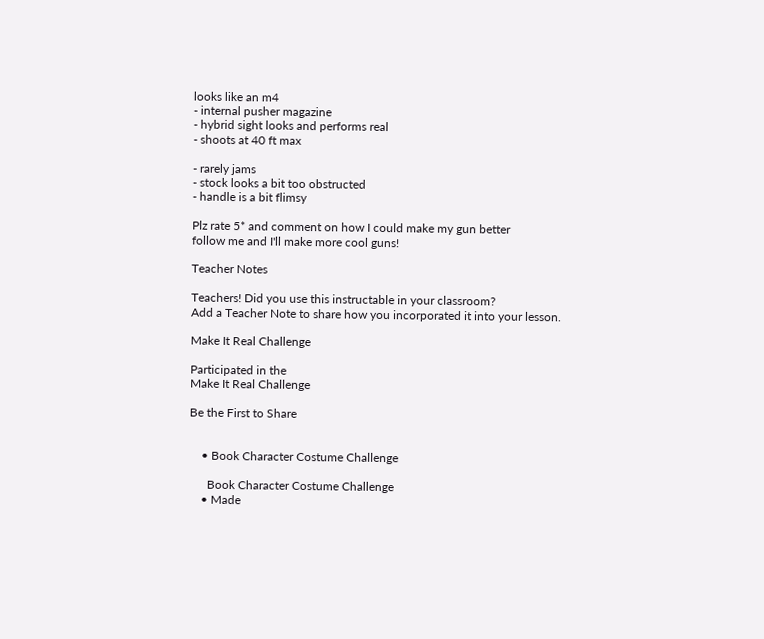looks like an m4
- internal pusher magazine
- hybrid sight looks and performs real
- shoots at 40 ft max

- rarely jams
- stock looks a bit too obstructed
- handle is a bit flimsy

Plz rate 5* and comment on how I could make my gun better
follow me and I'll make more cool guns!

Teacher Notes

Teachers! Did you use this instructable in your classroom?
Add a Teacher Note to share how you incorporated it into your lesson.

Make It Real Challenge

Participated in the
Make It Real Challenge

Be the First to Share


    • Book Character Costume Challenge

      Book Character Costume Challenge
    • Made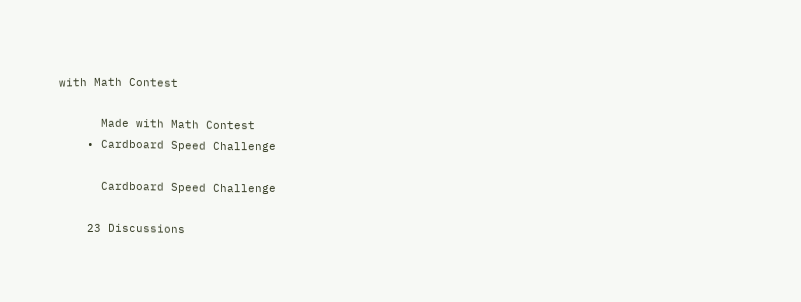with Math Contest

      Made with Math Contest
    • Cardboard Speed Challenge

      Cardboard Speed Challenge

    23 Discussions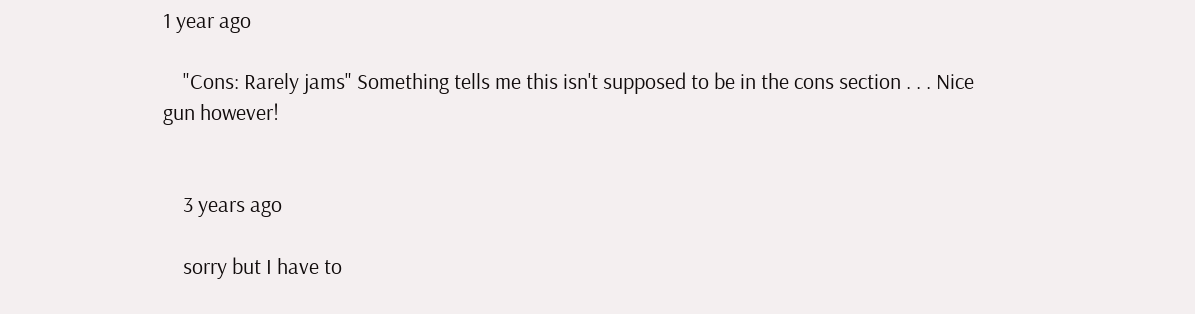1 year ago

    "Cons: Rarely jams" Something tells me this isn't supposed to be in the cons section . . . Nice gun however!


    3 years ago

    sorry but I have to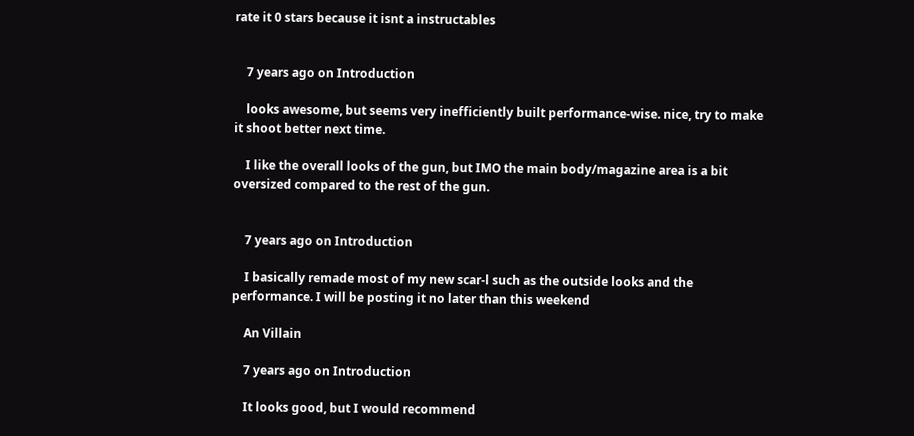rate it 0 stars because it isnt a instructables


    7 years ago on Introduction

    looks awesome, but seems very inefficiently built performance-wise. nice, try to make it shoot better next time.

    I like the overall looks of the gun, but IMO the main body/magazine area is a bit oversized compared to the rest of the gun.


    7 years ago on Introduction

    I basically remade most of my new scar-l such as the outside looks and the performance. I will be posting it no later than this weekend

    An Villain

    7 years ago on Introduction

    It looks good, but I would recommend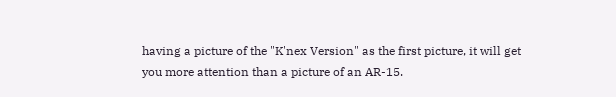having a picture of the "K'nex Version" as the first picture, it will get you more attention than a picture of an AR-15.